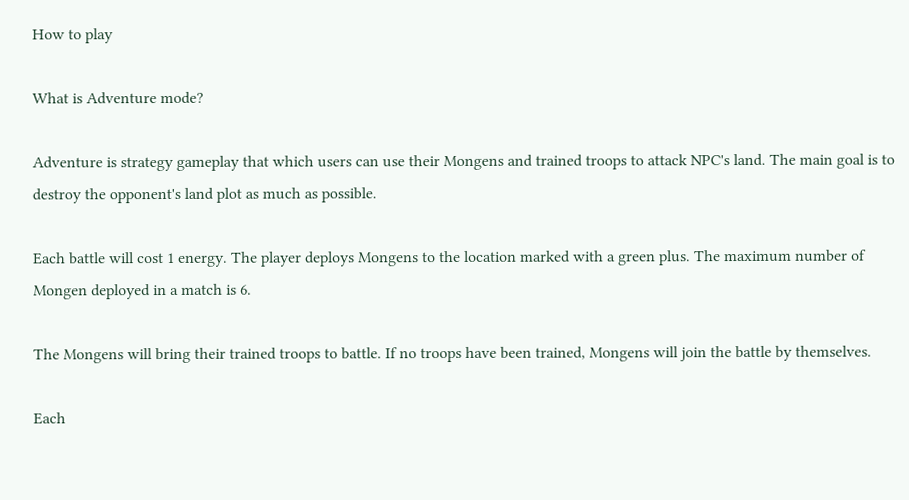How to play

What is Adventure mode?

Adventure is strategy gameplay that which users can use their Mongens and trained troops to attack NPC's land. The main goal is to destroy the opponent's land plot as much as possible.

Each battle will cost 1 energy. The player deploys Mongens to the location marked with a green plus. The maximum number of Mongen deployed in a match is 6.

The Mongens will bring their trained troops to battle. If no troops have been trained, Mongens will join the battle by themselves.

Each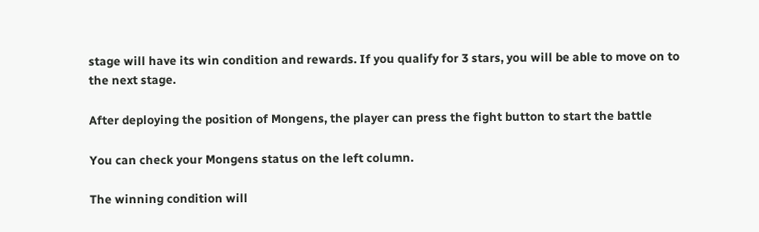stage will have its win condition and rewards. If you qualify for 3 stars, you will be able to move on to the next stage.

After deploying the position of Mongens, the player can press the fight button to start the battle

You can check your Mongens status on the left column.

The winning condition will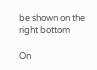be shown on the right bottom

On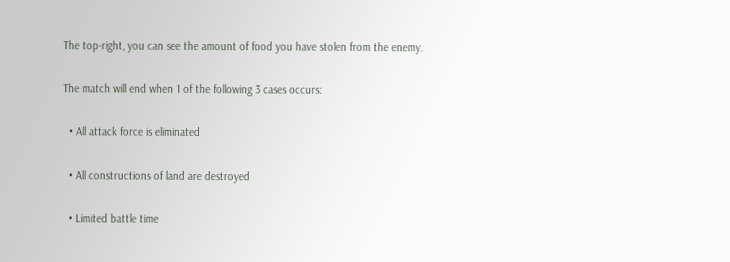The top-right, you can see the amount of food you have stolen from the enemy.

The match will end when 1 of the following 3 cases occurs:

  • All attack force is eliminated

  • All constructions of land are destroyed

  • Limited battle time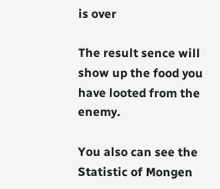is over

The result sence will show up the food you have looted from the enemy.

You also can see the Statistic of Mongen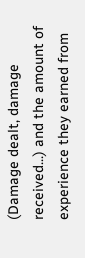(Damage dealt, damage received...) and the amount of experience they earned from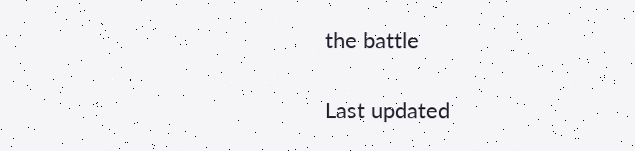the battle

Last updated